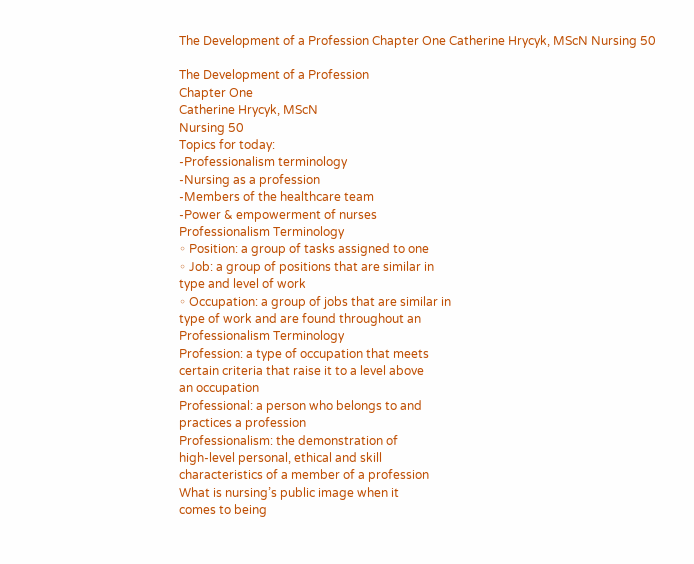The Development of a Profession Chapter One Catherine Hrycyk, MScN Nursing 50

The Development of a Profession
Chapter One
Catherine Hrycyk, MScN
Nursing 50
Topics for today:
-Professionalism terminology
-Nursing as a profession
-Members of the healthcare team
-Power & empowerment of nurses
Professionalism Terminology
◦ Position: a group of tasks assigned to one
◦ Job: a group of positions that are similar in
type and level of work
◦ Occupation: a group of jobs that are similar in
type of work and are found throughout an
Professionalism Terminology
Profession: a type of occupation that meets
certain criteria that raise it to a level above
an occupation
Professional: a person who belongs to and
practices a profession
Professionalism: the demonstration of
high-level personal, ethical and skill
characteristics of a member of a profession
What is nursing’s public image when it
comes to being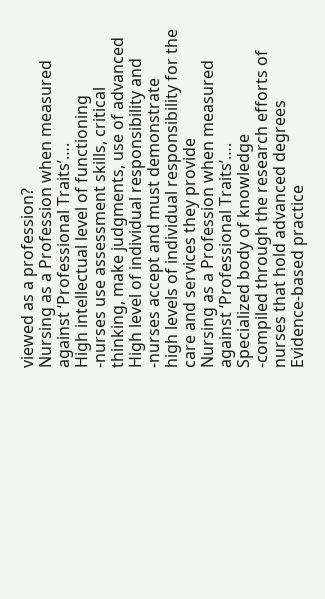viewed as a profession?
Nursing as a Profession when measured
against ‘Professional Traits’….
High intellectual level of functioning
-nurses use assessment skills, critical
thinking, make judgments, use of advanced
High level of individual responsibility and
-nurses accept and must demonstrate
high levels of individual responsibility for the
care and services they provide
Nursing as a Profession when measured
against ‘Professional Traits’….
Specialized body of knowledge
-compiled through the research efforts of
nurses that hold advanced degrees
Evidence-based practice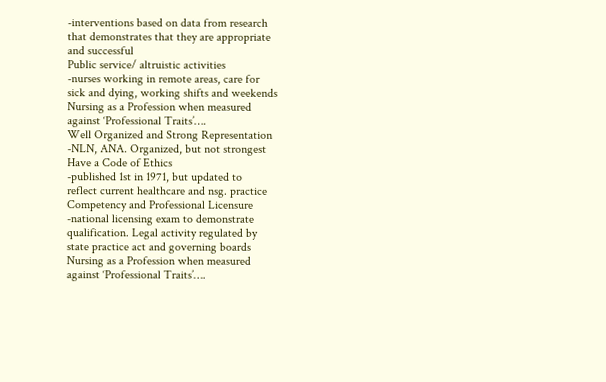-interventions based on data from research
that demonstrates that they are appropriate
and successful
Public service/ altruistic activities
-nurses working in remote areas, care for
sick and dying, working shifts and weekends
Nursing as a Profession when measured
against ‘Professional Traits’….
Well Organized and Strong Representation
-NLN, ANA. Organized, but not strongest
Have a Code of Ethics
-published 1st in 1971, but updated to
reflect current healthcare and nsg. practice
Competency and Professional Licensure
-national licensing exam to demonstrate
qualification. Legal activity regulated by
state practice act and governing boards
Nursing as a Profession when measured
against ‘Professional Traits’….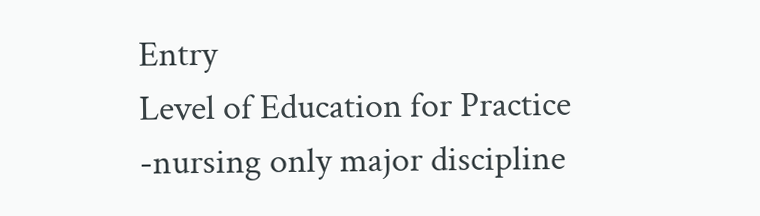Entry
Level of Education for Practice
-nursing only major discipline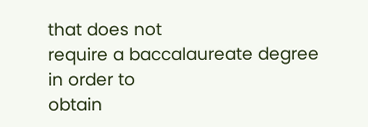that does not
require a baccalaureate degree in order to
obtain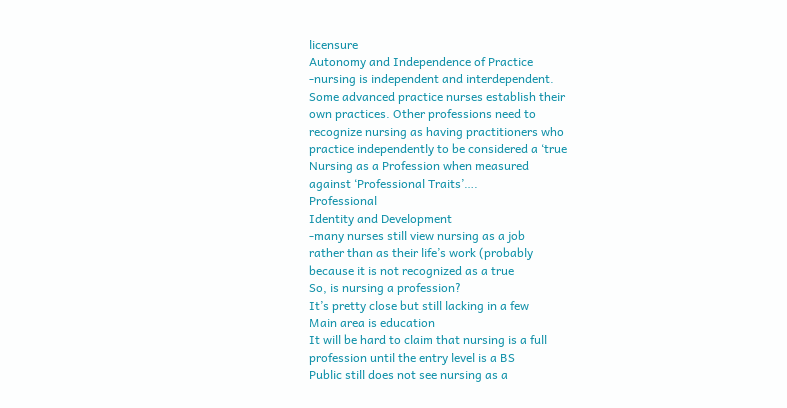licensure
Autonomy and Independence of Practice
-nursing is independent and interdependent.
Some advanced practice nurses establish their
own practices. Other professions need to
recognize nursing as having practitioners who
practice independently to be considered a ‘true
Nursing as a Profession when measured
against ‘Professional Traits’….
Professional
Identity and Development
-many nurses still view nursing as a job
rather than as their life’s work (probably
because it is not recognized as a true
So, is nursing a profession?
It’s pretty close but still lacking in a few
Main area is education
It will be hard to claim that nursing is a full
profession until the entry level is a BS
Public still does not see nursing as a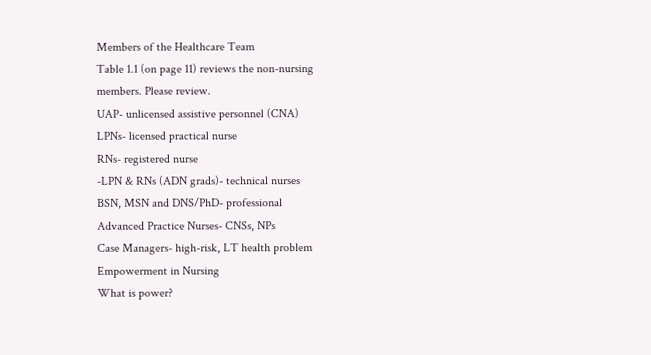Members of the Healthcare Team
Table 1.1 (on page 11) reviews the non-nursing
members. Please review.
UAP- unlicensed assistive personnel (CNA)
LPNs- licensed practical nurse
RNs- registered nurse
-LPN & RNs (ADN grads)- technical nurses
BSN, MSN and DNS/PhD- professional
Advanced Practice Nurses- CNSs, NPs
Case Managers- high-risk, LT health problem
Empowerment in Nursing
What is power?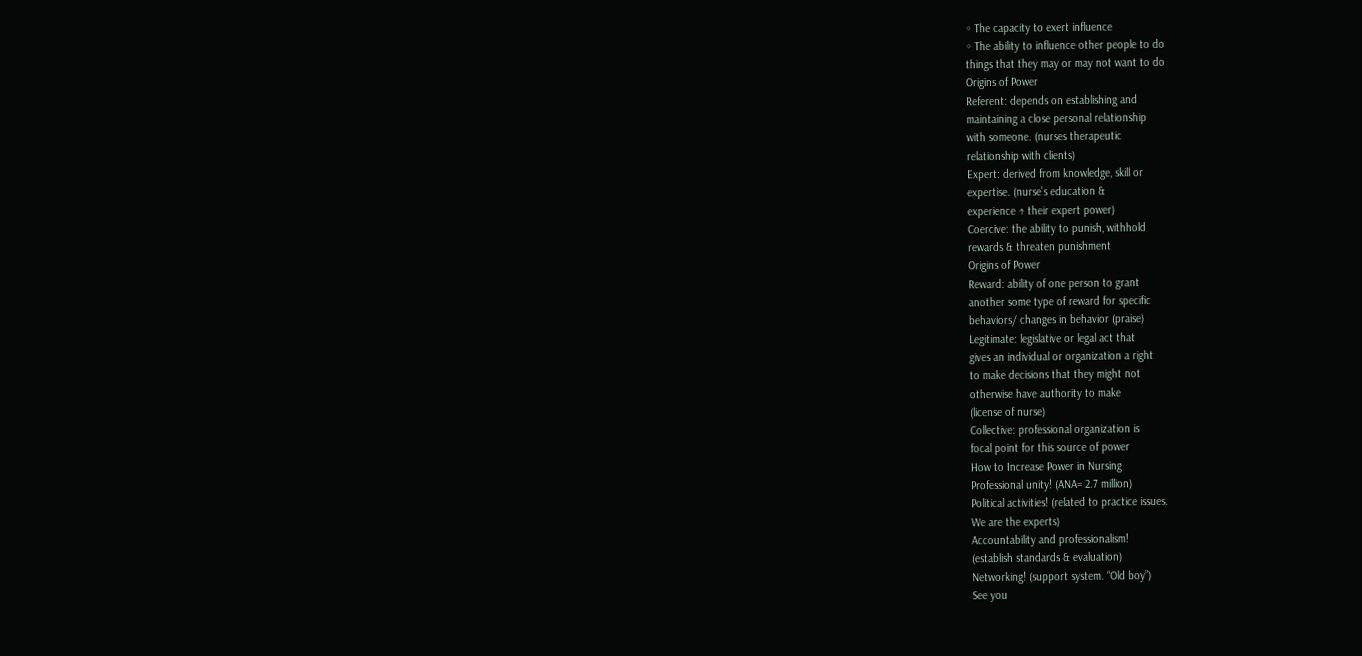◦ The capacity to exert influence
◦ The ability to influence other people to do
things that they may or may not want to do
Origins of Power
Referent: depends on establishing and
maintaining a close personal relationship
with someone. (nurses therapeutic
relationship with clients)
Expert: derived from knowledge, skill or
expertise. (nurse’s education &
experience ↑ their expert power)
Coercive: the ability to punish, withhold
rewards & threaten punishment
Origins of Power
Reward: ability of one person to grant
another some type of reward for specific
behaviors/ changes in behavior (praise)
Legitimate: legislative or legal act that
gives an individual or organization a right
to make decisions that they might not
otherwise have authority to make
(license of nurse)
Collective: professional organization is
focal point for this source of power
How to Increase Power in Nursing
Professional unity! (ANA= 2.7 million)
Political activities! (related to practice issues.
We are the experts)
Accountability and professionalism!
(establish standards & evaluation)
Networking! (support system. “Old boy”)
See you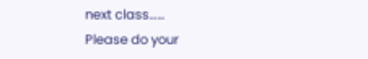next class……
Please do your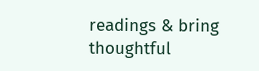readings & bring thoughtful